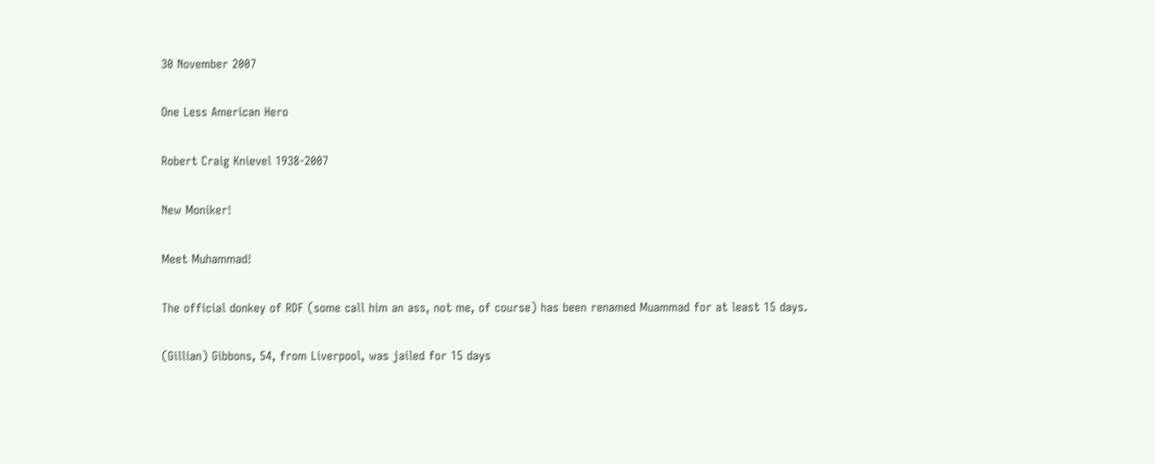30 November 2007

One Less American Hero

Robert Craig Knievel 1938-2007

New Moniker!

Meet Muhammad!

The official donkey of RDF (some call him an ass, not me, of course) has been renamed Muammad for at least 15 days.

(Gillian) Gibbons, 54, from Liverpool, was jailed for 15 days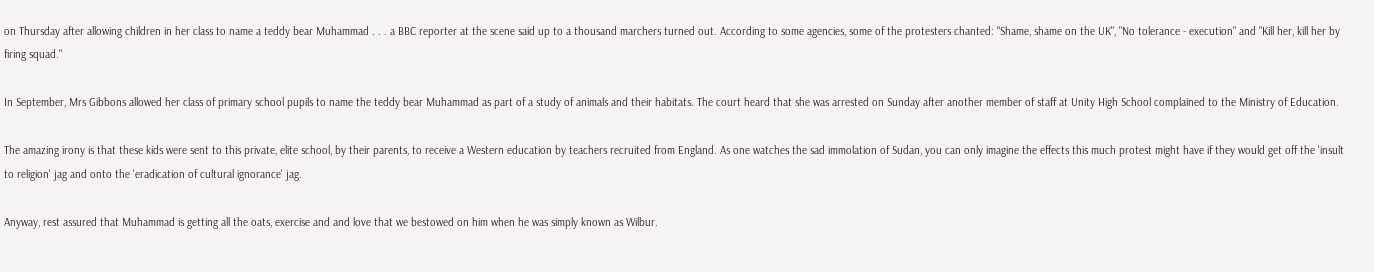on Thursday after allowing children in her class to name a teddy bear Muhammad . . . a BBC reporter at the scene said up to a thousand marchers turned out. According to some agencies, some of the protesters chanted: "Shame, shame on the UK", "No tolerance - execution" and "Kill her, kill her by firing squad."

In September, Mrs Gibbons allowed her class of primary school pupils to name the teddy bear Muhammad as part of a study of animals and their habitats. The court heard that she was arrested on Sunday after another member of staff at Unity High School complained to the Ministry of Education.

The amazing irony is that these kids were sent to this private, elite school, by their parents, to receive a Western education by teachers recruited from England. As one watches the sad immolation of Sudan, you can only imagine the effects this much protest might have if they would get off the 'insult to religion' jag and onto the 'eradication of cultural ignorance' jag.

Anyway, rest assured that Muhammad is getting all the oats, exercise and and love that we bestowed on him when he was simply known as Wilbur.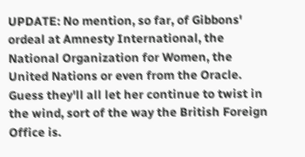UPDATE: No mention, so far, of Gibbons' ordeal at Amnesty International, the National Organization for Women, the United Nations or even from the Oracle. Guess they'll all let her continue to twist in the wind, sort of the way the British Foreign Office is.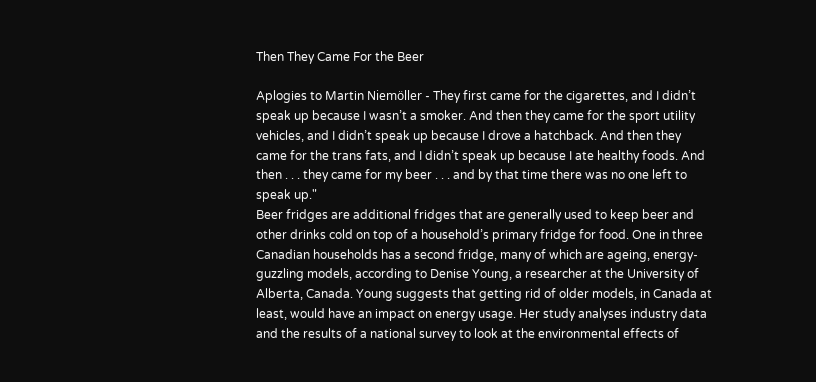Then They Came For the Beer

Aplogies to Martin Niemöller - They first came for the cigarettes, and I didn’t speak up because I wasn’t a smoker. And then they came for the sport utility vehicles, and I didn’t speak up because I drove a hatchback. And then they came for the trans fats, and I didn’t speak up because I ate healthy foods. And then . . . they came for my beer . . . and by that time there was no one left to speak up."
Beer fridges are additional fridges that are generally used to keep beer and other drinks cold on top of a household’s primary fridge for food. One in three Canadian households has a second fridge, many of which are ageing, energy-guzzling models, according to Denise Young, a researcher at the University of Alberta, Canada. Young suggests that getting rid of older models, in Canada at least, would have an impact on energy usage. Her study analyses industry data and the results of a national survey to look at the environmental effects of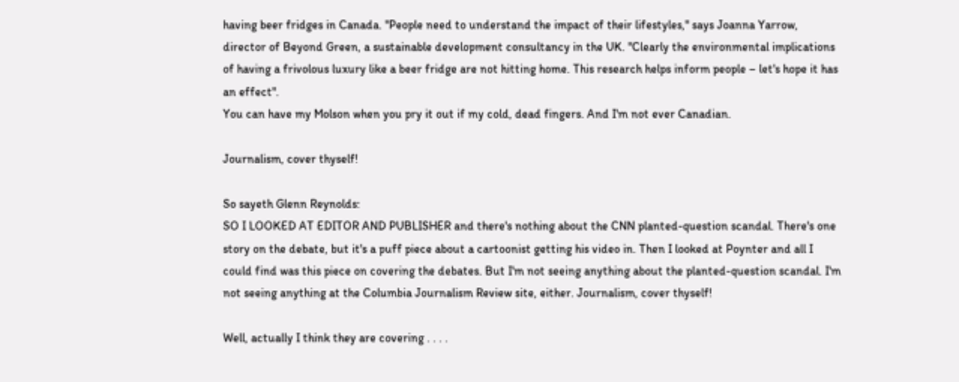having beer fridges in Canada. "People need to understand the impact of their lifestyles," says Joanna Yarrow, director of Beyond Green, a sustainable development consultancy in the UK. "Clearly the environmental implications of having a frivolous luxury like a beer fridge are not hitting home. This research helps inform people – let's hope it has an effect".
You can have my Molson when you pry it out if my cold, dead fingers. And I'm not ever Canadian.

Journalism, cover thyself!

So sayeth Glenn Reynolds:
SO I LOOKED AT EDITOR AND PUBLISHER and there's nothing about the CNN planted-question scandal. There's one story on the debate, but it's a puff piece about a cartoonist getting his video in. Then I looked at Poynter and all I could find was this piece on covering the debates. But I'm not seeing anything about the planted-question scandal. I'm not seeing anything at the Columbia Journalism Review site, either. Journalism, cover thyself!

Well, actually I think they are covering . . . .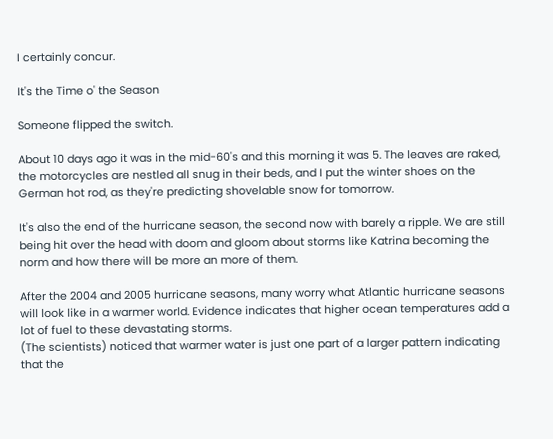I certainly concur.

It's the Time o' the Season

Someone flipped the switch.

About 10 days ago it was in the mid-60's and this morning it was 5. The leaves are raked, the motorcycles are nestled all snug in their beds, and I put the winter shoes on the German hot rod, as they're predicting shovelable snow for tomorrow.

It's also the end of the hurricane season, the second now with barely a ripple. We are still being hit over the head with doom and gloom about storms like Katrina becoming the norm and how there will be more an more of them.

After the 2004 and 2005 hurricane seasons, many worry what Atlantic hurricane seasons will look like in a warmer world. Evidence indicates that higher ocean temperatures add a lot of fuel to these devastating storms.
(The scientists) noticed that warmer water is just one part of a larger pattern indicating that the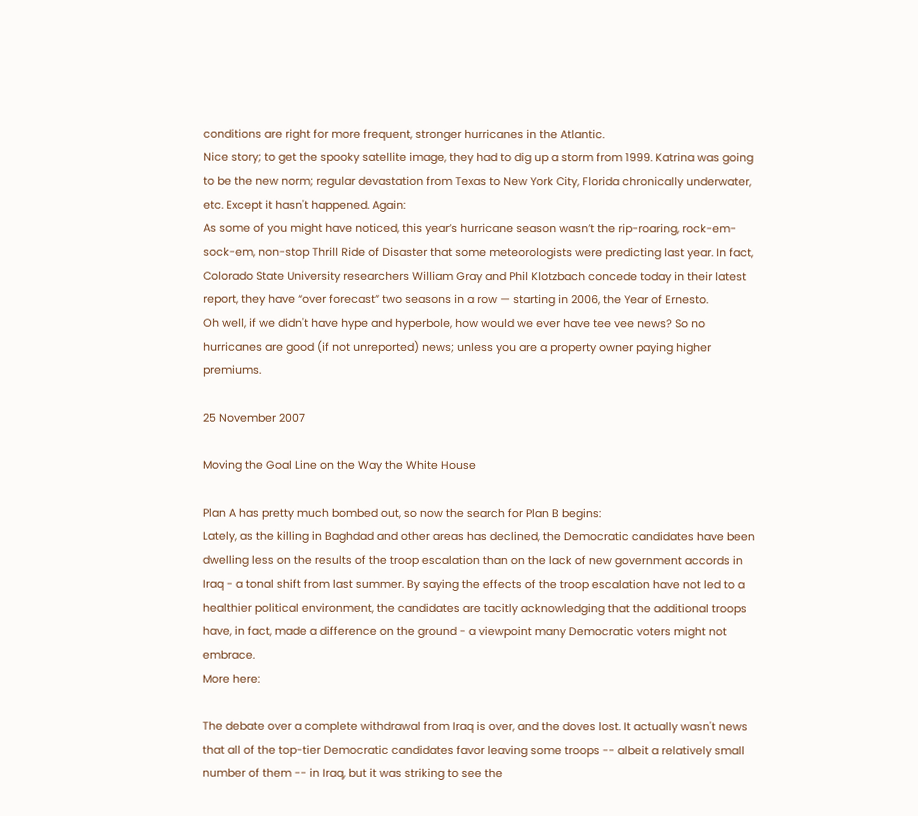conditions are right for more frequent, stronger hurricanes in the Atlantic.
Nice story; to get the spooky satellite image, they had to dig up a storm from 1999. Katrina was going to be the new norm; regular devastation from Texas to New York City, Florida chronically underwater, etc. Except it hasn't happened. Again:
As some of you might have noticed, this year’s hurricane season wasn’t the rip-roaring, rock-em-sock-em, non-stop Thrill Ride of Disaster that some meteorologists were predicting last year. In fact, Colorado State University researchers William Gray and Phil Klotzbach concede today in their latest report, they have “over forecast” two seasons in a row — starting in 2006, the Year of Ernesto.
Oh well, if we didn't have hype and hyperbole, how would we ever have tee vee news? So no hurricanes are good (if not unreported) news; unless you are a property owner paying higher premiums.

25 November 2007

Moving the Goal Line on the Way the White House

Plan A has pretty much bombed out, so now the search for Plan B begins:
Lately, as the killing in Baghdad and other areas has declined, the Democratic candidates have been dwelling less on the results of the troop escalation than on the lack of new government accords in Iraq - a tonal shift from last summer. By saying the effects of the troop escalation have not led to a healthier political environment, the candidates are tacitly acknowledging that the additional troops have, in fact, made a difference on the ground - a viewpoint many Democratic voters might not embrace.
More here:

The debate over a complete withdrawal from Iraq is over, and the doves lost. It actually wasn't news that all of the top-tier Democratic candidates favor leaving some troops -- albeit a relatively small number of them -- in Iraq, but it was striking to see the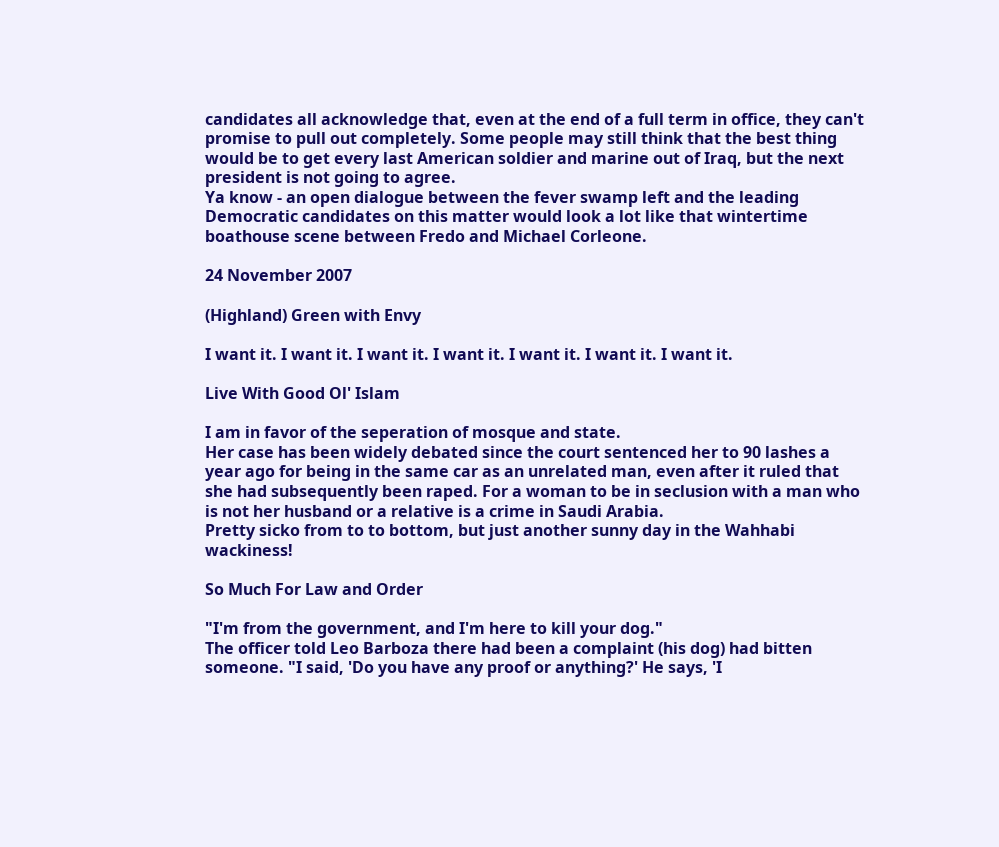candidates all acknowledge that, even at the end of a full term in office, they can't promise to pull out completely. Some people may still think that the best thing would be to get every last American soldier and marine out of Iraq, but the next president is not going to agree.
Ya know - an open dialogue between the fever swamp left and the leading Democratic candidates on this matter would look a lot like that wintertime boathouse scene between Fredo and Michael Corleone.

24 November 2007

(Highland) Green with Envy

I want it. I want it. I want it. I want it. I want it. I want it. I want it.

Live With Good Ol' Islam

I am in favor of the seperation of mosque and state.
Her case has been widely debated since the court sentenced her to 90 lashes a year ago for being in the same car as an unrelated man, even after it ruled that she had subsequently been raped. For a woman to be in seclusion with a man who is not her husband or a relative is a crime in Saudi Arabia.
Pretty sicko from to to bottom, but just another sunny day in the Wahhabi wackiness!

So Much For Law and Order

"I'm from the government, and I'm here to kill your dog."
The officer told Leo Barboza there had been a complaint (his dog) had bitten someone. "I said, 'Do you have any proof or anything?' He says, 'I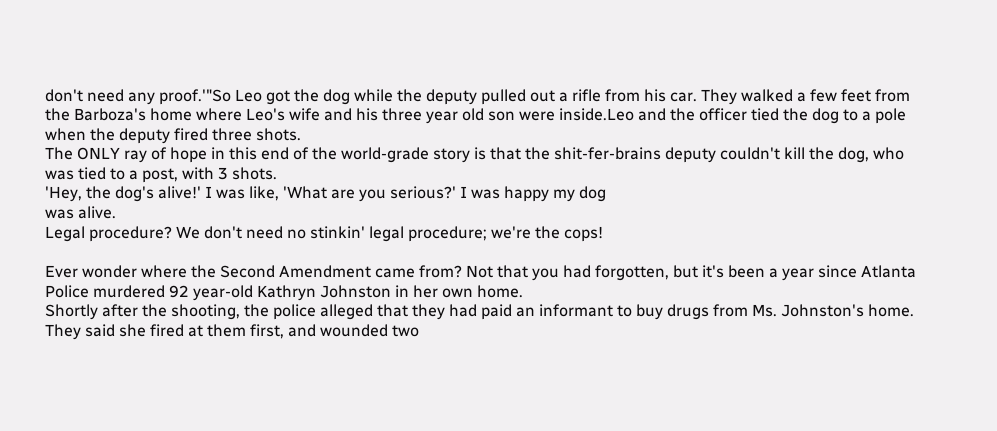don't need any proof.'"So Leo got the dog while the deputy pulled out a rifle from his car. They walked a few feet from the Barboza's home where Leo's wife and his three year old son were inside.Leo and the officer tied the dog to a pole when the deputy fired three shots.
The ONLY ray of hope in this end of the world-grade story is that the shit-fer-brains deputy couldn't kill the dog, who was tied to a post, with 3 shots.
'Hey, the dog's alive!' I was like, 'What are you serious?' I was happy my dog
was alive.
Legal procedure? We don't need no stinkin' legal procedure; we're the cops!

Ever wonder where the Second Amendment came from? Not that you had forgotten, but it's been a year since Atlanta Police murdered 92 year-old Kathryn Johnston in her own home.
Shortly after the shooting, the police alleged that they had paid an informant to buy drugs from Ms. Johnston's home. They said she fired at them first, and wounded two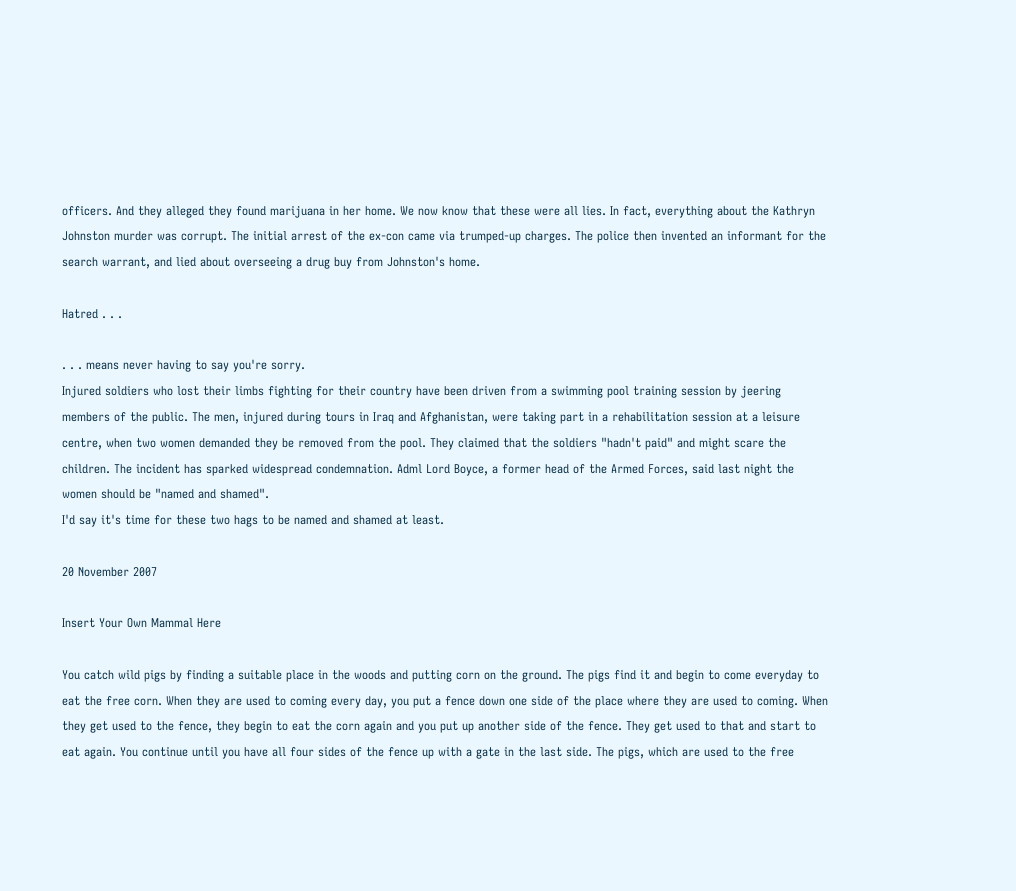officers. And they alleged they found marijuana in her home. We now know that these were all lies. In fact, everything about the Kathryn Johnston murder was corrupt. The initial arrest of the ex-con came via trumped-up charges. The police then invented an informant for the search warrant, and lied about overseeing a drug buy from Johnston's home.

Hatred . . .

. . . means never having to say you're sorry.
Injured soldiers who lost their limbs fighting for their country have been driven from a swimming pool training session by jeering members of the public. The men, injured during tours in Iraq and Afghanistan, were taking part in a rehabilitation session at a leisure centre, when two women demanded they be removed from the pool. They claimed that the soldiers "hadn't paid" and might scare the children. The incident has sparked widespread condemnation. Adml Lord Boyce, a former head of the Armed Forces, said last night the women should be "named and shamed".
I'd say it's time for these two hags to be named and shamed at least.

20 November 2007

Insert Your Own Mammal Here

You catch wild pigs by finding a suitable place in the woods and putting corn on the ground. The pigs find it and begin to come everyday to eat the free corn. When they are used to coming every day, you put a fence down one side of the place where they are used to coming. When they get used to the fence, they begin to eat the corn again and you put up another side of the fence. They get used to that and start to eat again. You continue until you have all four sides of the fence up with a gate in the last side. The pigs, which are used to the free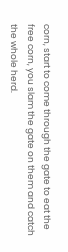corn, start to come through the gate to eat the free corn, you slam the gate on them and catch the whole herd.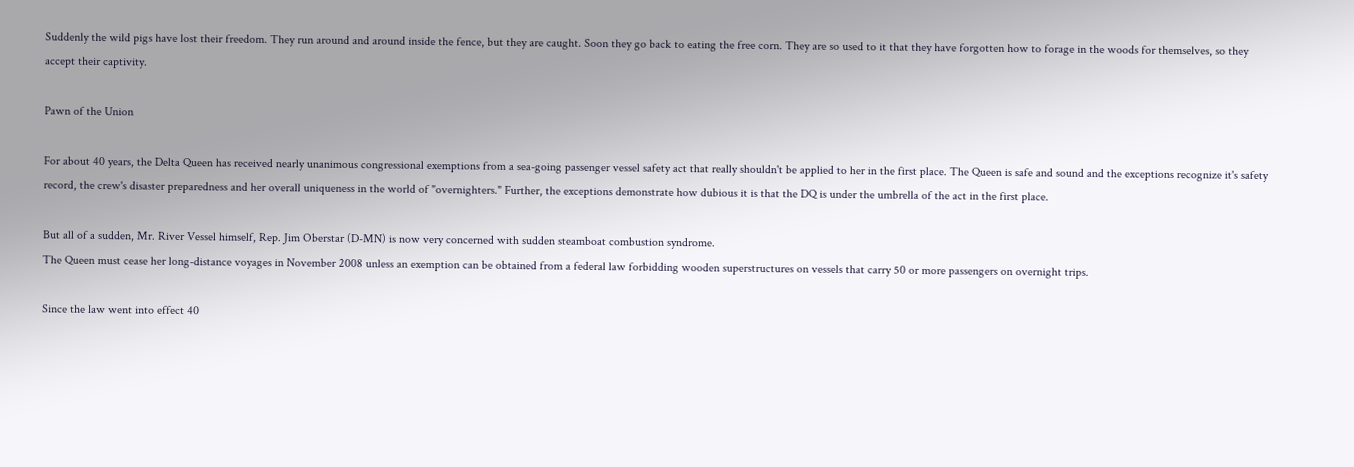Suddenly the wild pigs have lost their freedom. They run around and around inside the fence, but they are caught. Soon they go back to eating the free corn. They are so used to it that they have forgotten how to forage in the woods for themselves, so they accept their captivity.

Pawn of the Union

For about 40 years, the Delta Queen has received nearly unanimous congressional exemptions from a sea-going passenger vessel safety act that really shouldn't be applied to her in the first place. The Queen is safe and sound and the exceptions recognize it's safety record, the crew's disaster preparedness and her overall uniqueness in the world of "overnighters." Further, the exceptions demonstrate how dubious it is that the DQ is under the umbrella of the act in the first place.

But all of a sudden, Mr. River Vessel himself, Rep. Jim Oberstar (D-MN) is now very concerned with sudden steamboat combustion syndrome.
The Queen must cease her long-distance voyages in November 2008 unless an exemption can be obtained from a federal law forbidding wooden superstructures on vessels that carry 50 or more passengers on overnight trips.

Since the law went into effect 40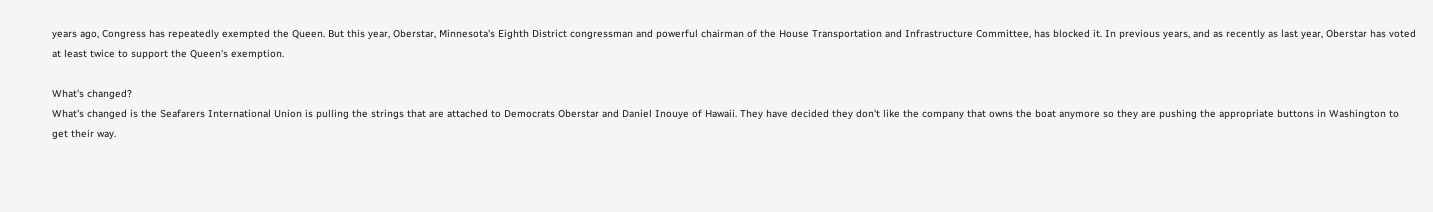years ago, Congress has repeatedly exempted the Queen. But this year, Oberstar, Minnesota's Eighth District congressman and powerful chairman of the House Transportation and Infrastructure Committee, has blocked it. In previous years, and as recently as last year, Oberstar has voted at least twice to support the Queen's exemption.

What's changed?
What's changed is the Seafarers International Union is pulling the strings that are attached to Democrats Oberstar and Daniel Inouye of Hawaii. They have decided they don't like the company that owns the boat anymore so they are pushing the appropriate buttons in Washington to get their way.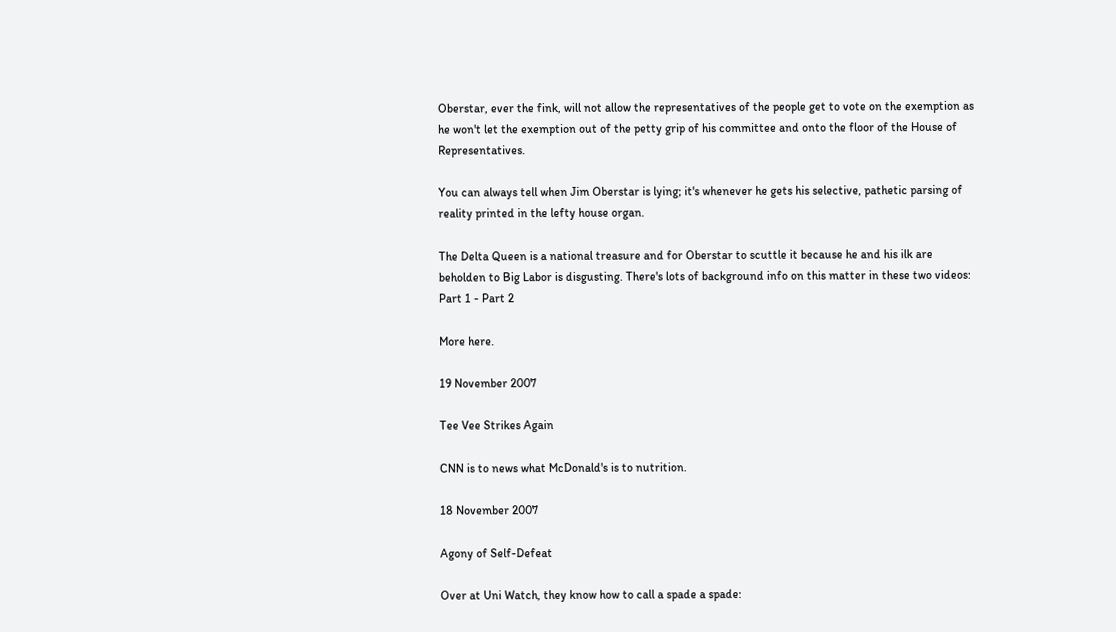Oberstar, ever the fink, will not allow the representatives of the people get to vote on the exemption as he won't let the exemption out of the petty grip of his committee and onto the floor of the House of Representatives.

You can always tell when Jim Oberstar is lying; it's whenever he gets his selective, pathetic parsing of reality printed in the lefty house organ.

The Delta Queen is a national treasure and for Oberstar to scuttle it because he and his ilk are beholden to Big Labor is disgusting. There's lots of background info on this matter in these two videos: Part 1 - Part 2

More here.

19 November 2007

Tee Vee Strikes Again

CNN is to news what McDonald's is to nutrition.

18 November 2007

Agony of Self-Defeat

Over at Uni Watch, they know how to call a spade a spade: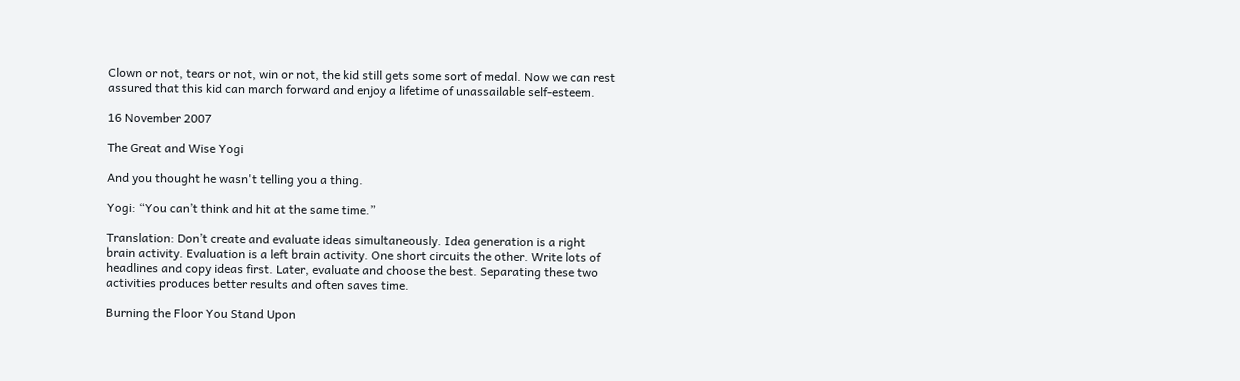Clown or not, tears or not, win or not, the kid still gets some sort of medal. Now we can rest assured that this kid can march forward and enjoy a lifetime of unassailable self-esteem.

16 November 2007

The Great and Wise Yogi

And you thought he wasn't telling you a thing.

Yogi: “You can’t think and hit at the same time.”

Translation: Don’t create and evaluate ideas simultaneously. Idea generation is a right brain activity. Evaluation is a left brain activity. One short circuits the other. Write lots of headlines and copy ideas first. Later, evaluate and choose the best. Separating these two activities produces better results and often saves time.

Burning the Floor You Stand Upon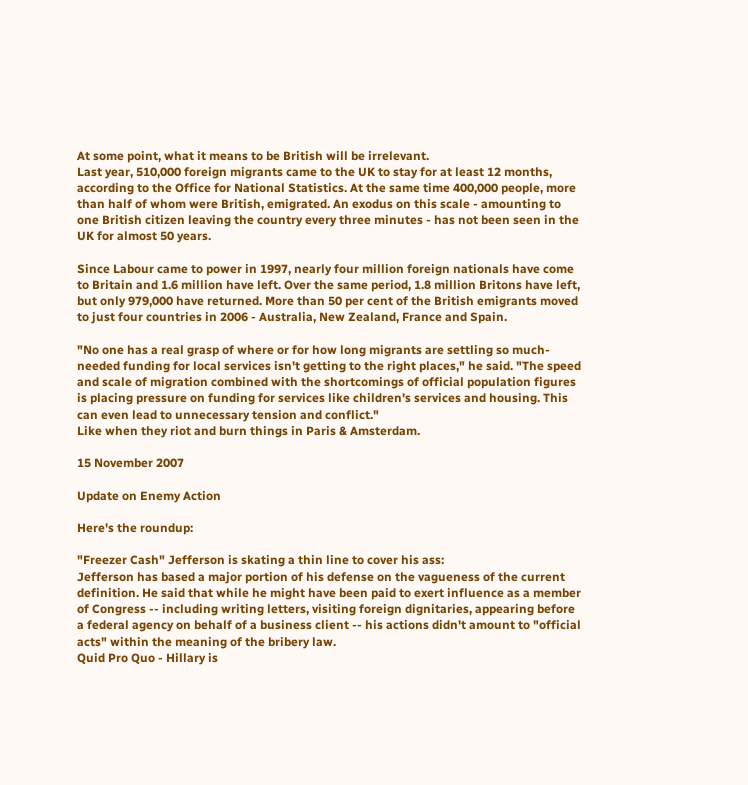At some point, what it means to be British will be irrelevant.
Last year, 510,000 foreign migrants came to the UK to stay for at least 12 months, according to the Office for National Statistics. At the same time 400,000 people, more than half of whom were British, emigrated. An exodus on this scale - amounting to one British citizen leaving the country every three minutes - has not been seen in the UK for almost 50 years.

Since Labour came to power in 1997, nearly four million foreign nationals have come to Britain and 1.6 million have left. Over the same period, 1.8 million Britons have left, but only 979,000 have returned. More than 50 per cent of the British emigrants moved to just four countries in 2006 - Australia, New Zealand, France and Spain.

"No one has a real grasp of where or for how long migrants are settling so much-needed funding for local services isn't getting to the right places," he said. "The speed and scale of migration combined with the shortcomings of official population figures is placing pressure on funding for services like children's services and housing. This can even lead to unnecessary tension and conflict."
Like when they riot and burn things in Paris & Amsterdam.

15 November 2007

Update on Enemy Action

Here's the roundup:

"Freezer Cash" Jefferson is skating a thin line to cover his ass:
Jefferson has based a major portion of his defense on the vagueness of the current definition. He said that while he might have been paid to exert influence as a member of Congress -- including writing letters, visiting foreign dignitaries, appearing before a federal agency on behalf of a business client -- his actions didn't amount to "official acts" within the meaning of the bribery law.
Quid Pro Quo - Hillary is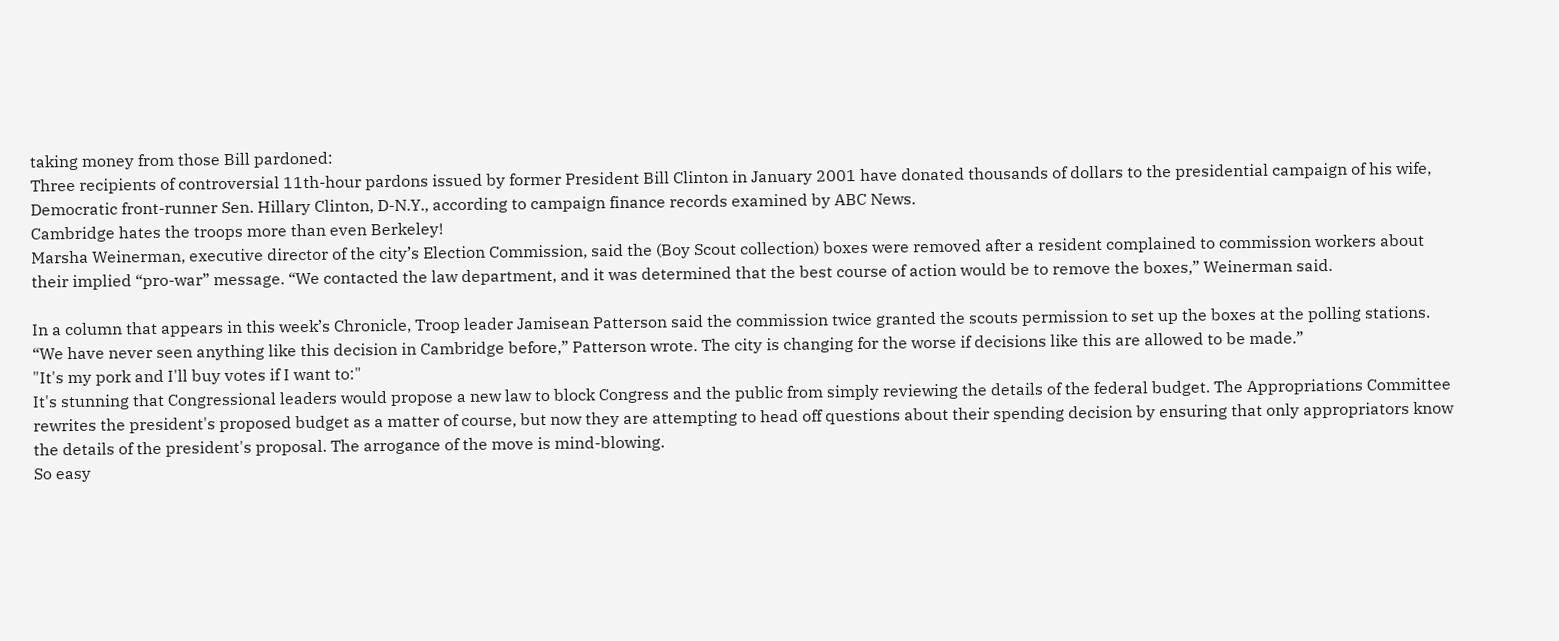taking money from those Bill pardoned:
Three recipients of controversial 11th-hour pardons issued by former President Bill Clinton in January 2001 have donated thousands of dollars to the presidential campaign of his wife, Democratic front-runner Sen. Hillary Clinton, D-N.Y., according to campaign finance records examined by ABC News.
Cambridge hates the troops more than even Berkeley!
Marsha Weinerman, executive director of the city’s Election Commission, said the (Boy Scout collection) boxes were removed after a resident complained to commission workers about their implied “pro-war” message. “We contacted the law department, and it was determined that the best course of action would be to remove the boxes,” Weinerman said.

In a column that appears in this week’s Chronicle, Troop leader Jamisean Patterson said the commission twice granted the scouts permission to set up the boxes at the polling stations. “We have never seen anything like this decision in Cambridge before,” Patterson wrote. The city is changing for the worse if decisions like this are allowed to be made.”
"It's my pork and I'll buy votes if I want to:"
It's stunning that Congressional leaders would propose a new law to block Congress and the public from simply reviewing the details of the federal budget. The Appropriations Committee rewrites the president's proposed budget as a matter of course, but now they are attempting to head off questions about their spending decision by ensuring that only appropriators know the details of the president's proposal. The arrogance of the move is mind-blowing.
So easy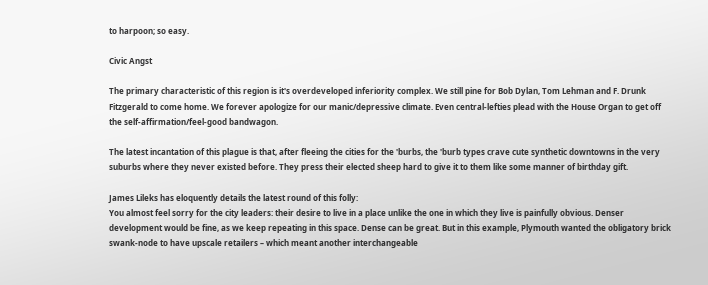to harpoon; so easy.

Civic Angst

The primary characteristic of this region is it's overdeveloped inferiority complex. We still pine for Bob Dylan, Tom Lehman and F. Drunk Fitzgerald to come home. We forever apologize for our manic/depressive climate. Even central-lefties plead with the House Organ to get off the self-affirmation/feel-good bandwagon.

The latest incantation of this plague is that, after fleeing the cities for the 'burbs, the 'burb types crave cute synthetic downtowns in the very suburbs where they never existed before. They press their elected sheep hard to give it to them like some manner of birthday gift.

James Lileks has eloquently details the latest round of this folly:
You almost feel sorry for the city leaders: their desire to live in a place unlike the one in which they live is painfully obvious. Denser development would be fine, as we keep repeating in this space. Dense can be great. But in this example, Plymouth wanted the obligatory brick swank-node to have upscale retailers – which meant another interchangeable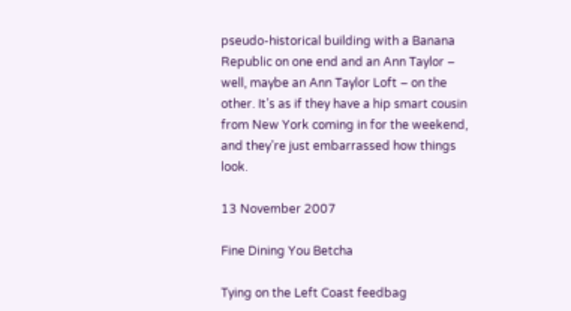pseudo-historical building with a Banana Republic on one end and an Ann Taylor – well, maybe an Ann Taylor Loft – on the other. It’s as if they have a hip smart cousin from New York coming in for the weekend, and they’re just embarrassed how things look.

13 November 2007

Fine Dining You Betcha

Tying on the Left Coast feedbag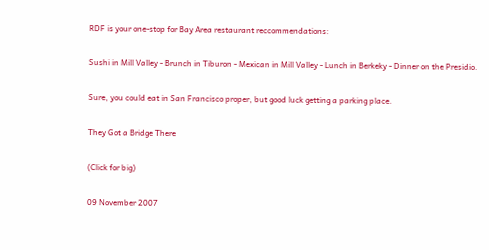RDF is your one-stop for Bay Area restaurant reccommendations:

Sushi in Mill Valley - Brunch in Tiburon - Mexican in Mill Valley - Lunch in Berkeky - Dinner on the Presidio.

Sure, you could eat in San Francisco proper, but good luck getting a parking place.

They Got a Bridge There

(Click for big)

09 November 2007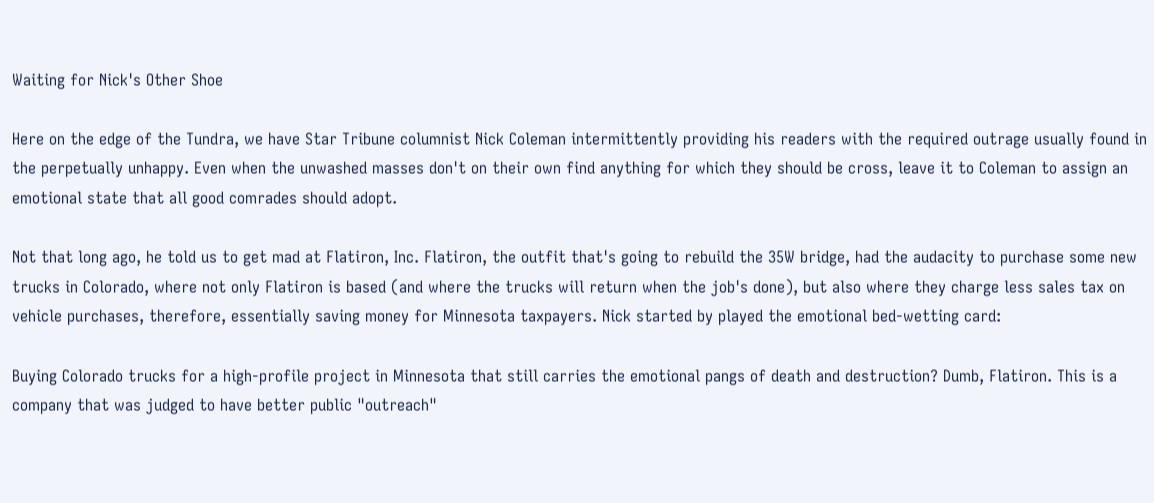Waiting for Nick's Other Shoe

Here on the edge of the Tundra, we have Star Tribune columnist Nick Coleman intermittently providing his readers with the required outrage usually found in the perpetually unhappy. Even when the unwashed masses don't on their own find anything for which they should be cross, leave it to Coleman to assign an emotional state that all good comrades should adopt.

Not that long ago, he told us to get mad at Flatiron, Inc. Flatiron, the outfit that's going to rebuild the 35W bridge, had the audacity to purchase some new trucks in Colorado, where not only Flatiron is based (and where the trucks will return when the job's done), but also where they charge less sales tax on vehicle purchases, therefore, essentially saving money for Minnesota taxpayers. Nick started by played the emotional bed-wetting card:

Buying Colorado trucks for a high-profile project in Minnesota that still carries the emotional pangs of death and destruction? Dumb, Flatiron. This is a company that was judged to have better public "outreach"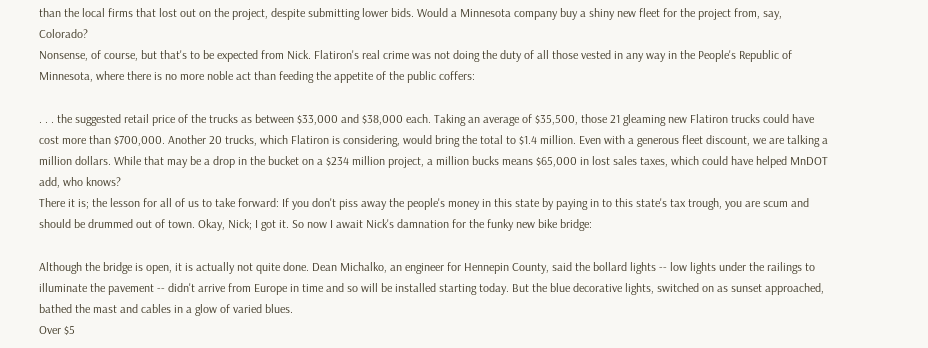than the local firms that lost out on the project, despite submitting lower bids. Would a Minnesota company buy a shiny new fleet for the project from, say, Colorado?
Nonsense, of course, but that's to be expected from Nick. Flatiron's real crime was not doing the duty of all those vested in any way in the People's Republic of Minnesota, where there is no more noble act than feeding the appetite of the public coffers:

. . . the suggested retail price of the trucks as between $33,000 and $38,000 each. Taking an average of $35,500, those 21 gleaming new Flatiron trucks could have cost more than $700,000. Another 20 trucks, which Flatiron is considering, would bring the total to $1.4 million. Even with a generous fleet discount, we are talking a million dollars. While that may be a drop in the bucket on a $234 million project, a million bucks means $65,000 in lost sales taxes, which could have helped MnDOT add, who knows?
There it is; the lesson for all of us to take forward: If you don't piss away the people's money in this state by paying in to this state's tax trough, you are scum and should be drummed out of town. Okay, Nick; I got it. So now I await Nick's damnation for the funky new bike bridge:

Although the bridge is open, it is actually not quite done. Dean Michalko, an engineer for Hennepin County, said the bollard lights -- low lights under the railings to illuminate the pavement -- didn't arrive from Europe in time and so will be installed starting today. But the blue decorative lights, switched on as sunset approached, bathed the mast and cables in a glow of varied blues.
Over $5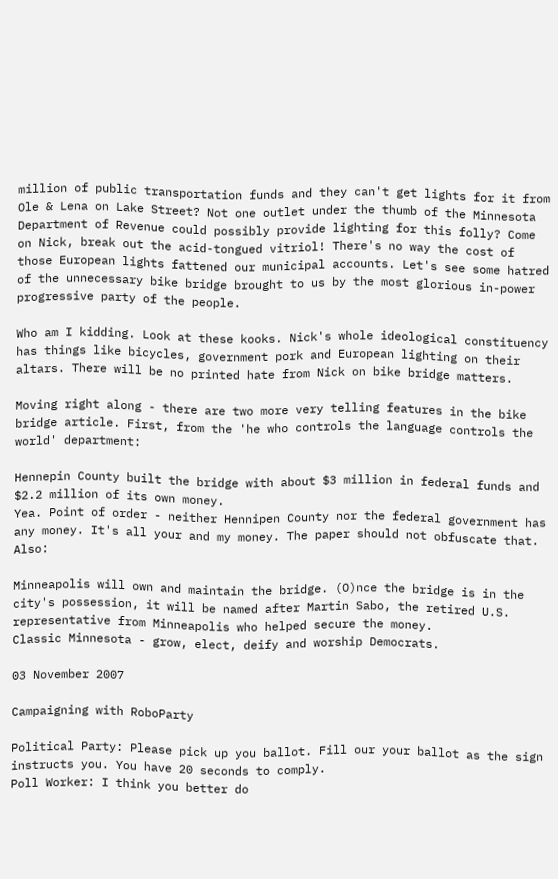million of public transportation funds and they can't get lights for it from Ole & Lena on Lake Street? Not one outlet under the thumb of the Minnesota Department of Revenue could possibly provide lighting for this folly? Come on Nick, break out the acid-tongued vitriol! There's no way the cost of those European lights fattened our municipal accounts. Let's see some hatred of the unnecessary bike bridge brought to us by the most glorious in-power progressive party of the people.

Who am I kidding. Look at these kooks. Nick's whole ideological constituency has things like bicycles, government pork and European lighting on their altars. There will be no printed hate from Nick on bike bridge matters.

Moving right along - there are two more very telling features in the bike bridge article. First, from the 'he who controls the language controls the world' department:

Hennepin County built the bridge with about $3 million in federal funds and $2.2 million of its own money.
Yea. Point of order - neither Hennipen County nor the federal government has any money. It's all your and my money. The paper should not obfuscate that. Also:

Minneapolis will own and maintain the bridge. (O)nce the bridge is in the city's possession, it will be named after Martin Sabo, the retired U.S. representative from Minneapolis who helped secure the money.
Classic Minnesota - grow, elect, deify and worship Democrats.

03 November 2007

Campaigning with RoboParty

Political Party: Please pick up you ballot. Fill our your ballot as the sign instructs you. You have 20 seconds to comply.
Poll Worker: I think you better do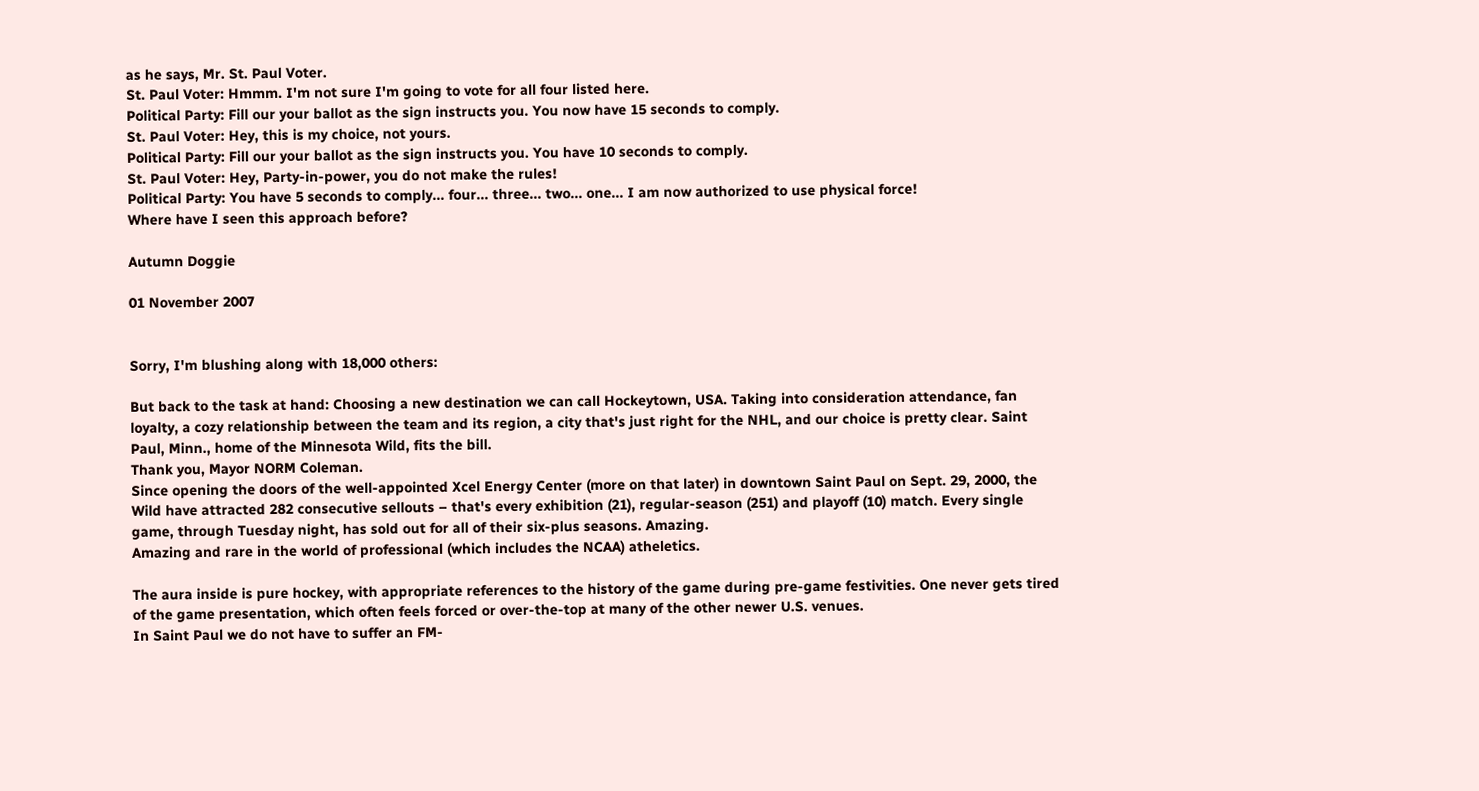as he says, Mr. St. Paul Voter.
St. Paul Voter: Hmmm. I'm not sure I'm going to vote for all four listed here.
Political Party: Fill our your ballot as the sign instructs you. You now have 15 seconds to comply.
St. Paul Voter: Hey, this is my choice, not yours.
Political Party: Fill our your ballot as the sign instructs you. You have 10 seconds to comply.
St. Paul Voter: Hey, Party-in-power, you do not make the rules!
Political Party: You have 5 seconds to comply... four... three... two... one... I am now authorized to use physical force!
Where have I seen this approach before?

Autumn Doggie

01 November 2007


Sorry, I'm blushing along with 18,000 others:

But back to the task at hand: Choosing a new destination we can call Hockeytown, USA. Taking into consideration attendance, fan loyalty, a cozy relationship between the team and its region, a city that's just right for the NHL, and our choice is pretty clear. Saint Paul, Minn., home of the Minnesota Wild, fits the bill.
Thank you, Mayor NORM Coleman.
Since opening the doors of the well-appointed Xcel Energy Center (more on that later) in downtown Saint Paul on Sept. 29, 2000, the Wild have attracted 282 consecutive sellouts – that's every exhibition (21), regular-season (251) and playoff (10) match. Every single game, through Tuesday night, has sold out for all of their six-plus seasons. Amazing.
Amazing and rare in the world of professional (which includes the NCAA) atheletics.

The aura inside is pure hockey, with appropriate references to the history of the game during pre-game festivities. One never gets tired of the game presentation, which often feels forced or over-the-top at many of the other newer U.S. venues.
In Saint Paul we do not have to suffer an FM-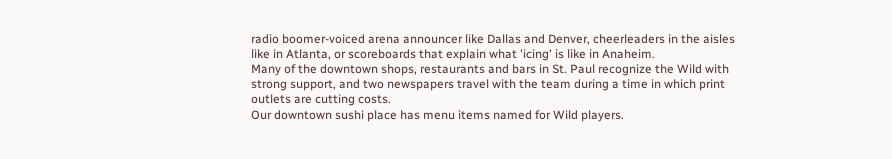radio boomer-voiced arena announcer like Dallas and Denver, cheerleaders in the aisles like in Atlanta, or scoreboards that explain what 'icing' is like in Anaheim.
Many of the downtown shops, restaurants and bars in St. Paul recognize the Wild with strong support, and two newspapers travel with the team during a time in which print outlets are cutting costs.
Our downtown sushi place has menu items named for Wild players.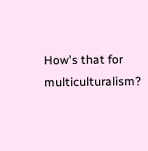How's that for multiculturalism?